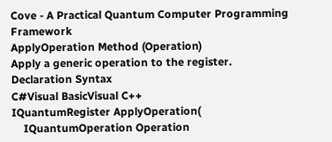Cove - A Practical Quantum Computer Programming Framework
ApplyOperation Method (Operation)
Apply a generic operation to the register.
Declaration Syntax
C#Visual BasicVisual C++
IQuantumRegister ApplyOperation(
    IQuantumOperation Operation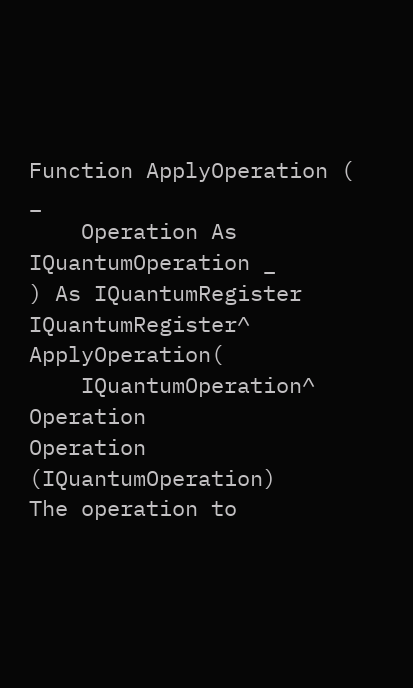Function ApplyOperation ( _
    Operation As IQuantumOperation _
) As IQuantumRegister
IQuantumRegister^ ApplyOperation(
    IQuantumOperation^ Operation
Operation (IQuantumOperation)
The operation to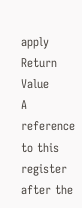apply
Return Value
A reference to this register after the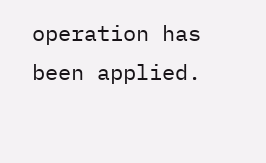operation has been applied.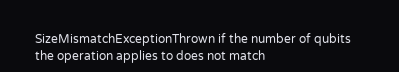SizeMismatchExceptionThrown if the number of qubits the operation applies to does not match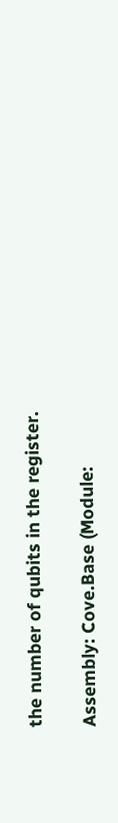the number of qubits in the register.

Assembly: Cove.Base (Module: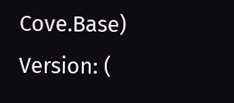Cove.Base) Version: (